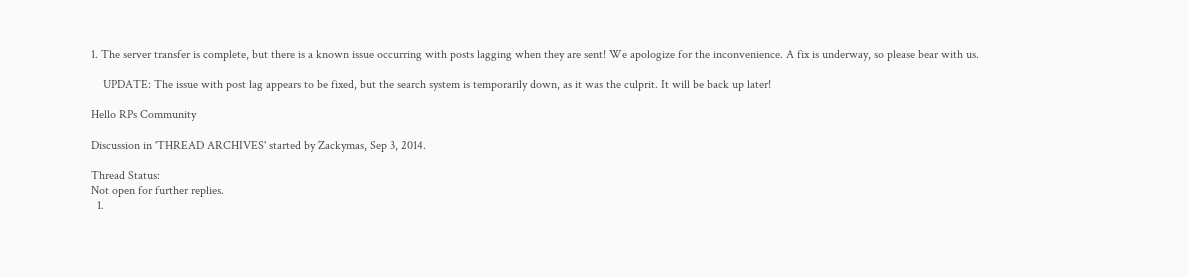1. The server transfer is complete, but there is a known issue occurring with posts lagging when they are sent! We apologize for the inconvenience. A fix is underway, so please bear with us.

    UPDATE: The issue with post lag appears to be fixed, but the search system is temporarily down, as it was the culprit. It will be back up later!

Hello RPs Community

Discussion in 'THREAD ARCHIVES' started by Zackymas, Sep 3, 2014.

Thread Status:
Not open for further replies.
  1.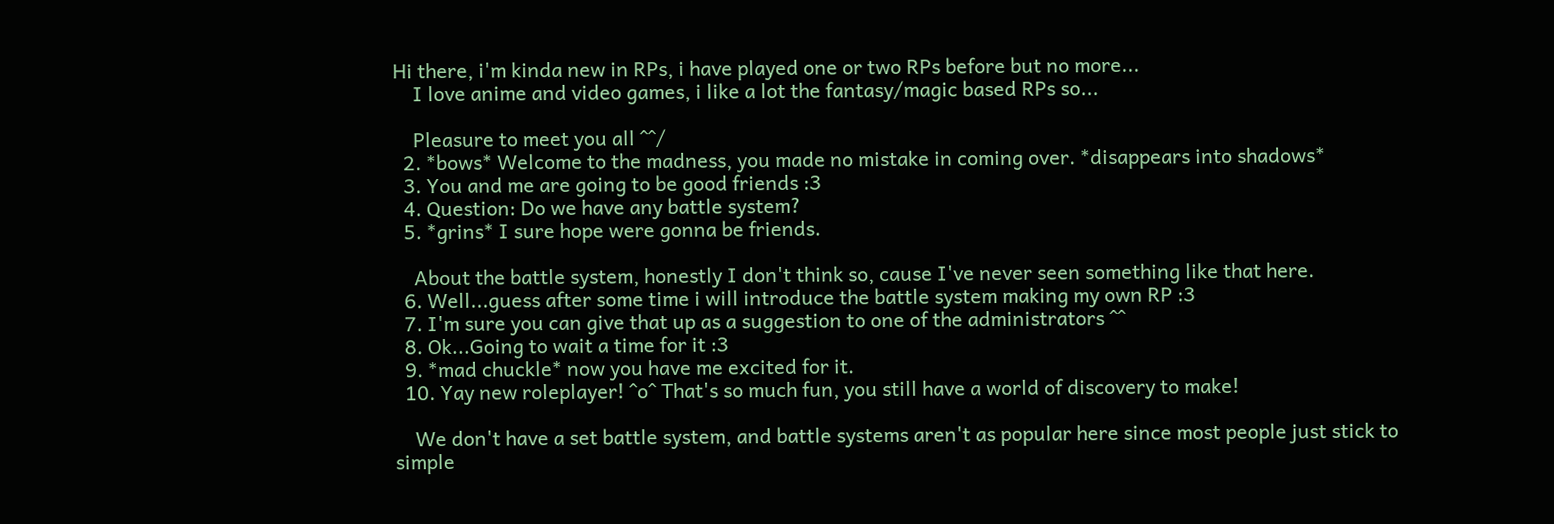Hi there, i'm kinda new in RPs, i have played one or two RPs before but no more...
    I love anime and video games, i like a lot the fantasy/magic based RPs so...

    Pleasure to meet you all ^^/
  2. *bows* Welcome to the madness, you made no mistake in coming over. *disappears into shadows*
  3. You and me are going to be good friends :3
  4. Question: Do we have any battle system?
  5. *grins* I sure hope were gonna be friends.

    About the battle system, honestly I don't think so, cause I've never seen something like that here.
  6. Well...guess after some time i will introduce the battle system making my own RP :3
  7. I'm sure you can give that up as a suggestion to one of the administrators ^^
  8. Ok...Going to wait a time for it :3
  9. *mad chuckle* now you have me excited for it.
  10. Yay new roleplayer! ^o^ That's so much fun, you still have a world of discovery to make!

    We don't have a set battle system, and battle systems aren't as popular here since most people just stick to simple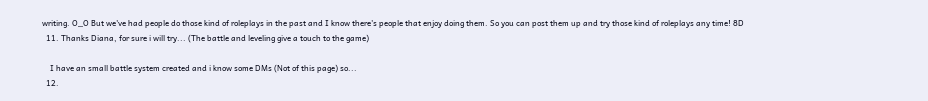writing. O_O But we've had people do those kind of roleplays in the past and I know there's people that enjoy doing them. So you can post them up and try those kind of roleplays any time! 8D
  11. Thanks Diana, for sure i will try... (The battle and leveling give a touch to the game)

    I have an small battle system created and i know some DMs (Not of this page) so...
  12.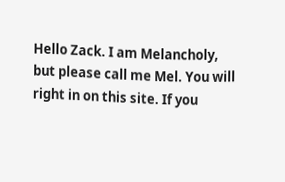Hello Zack. I am Melancholy, but please call me Mel. You will right in on this site. If you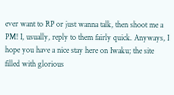ever want to RP or just wanna talk, then shoot me a PM! I, usually, reply to them fairly quick. Anyways, I hope you have a nice stay here on Iwaku; the site filled with glorious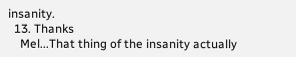insanity.
  13. Thanks
    Mel...That thing of the insanity actually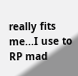really fits me...I use to RP mad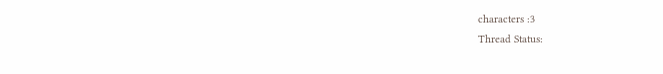characters :3
Thread Status: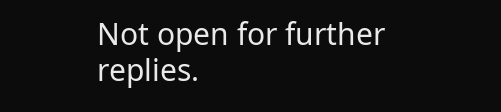Not open for further replies.